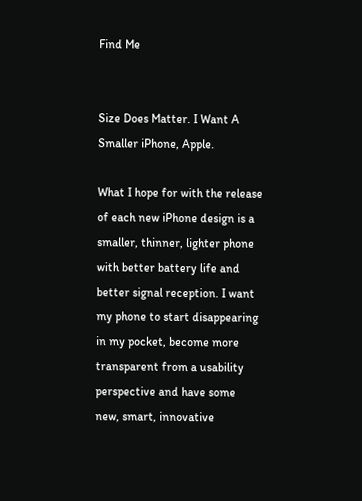Find Me


Size Does Matter. I Want A Smaller iPhone, Apple.

What I hope for with the release of each new iPhone design is a smaller, thinner, lighter phone with better battery life and better signal reception. I want my phone to start disappearing in my pocket, become more transparent from a usability perspective and have some new, smart, innovative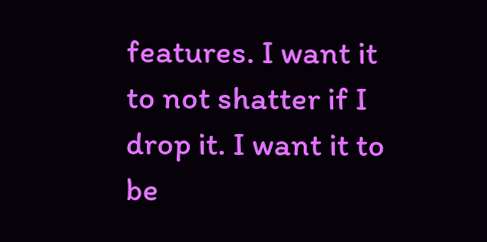features. I want it to not shatter if I drop it. I want it to be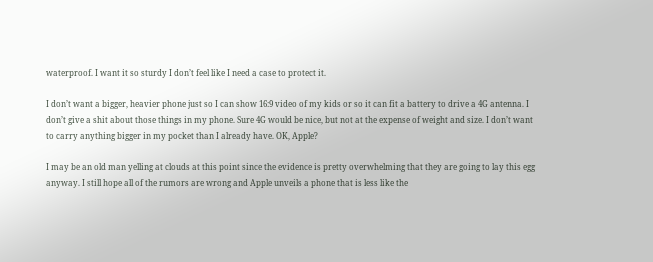waterproof. I want it so sturdy I don’t feel like I need a case to protect it.

I don’t want a bigger, heavier phone just so I can show 16:9 video of my kids or so it can fit a battery to drive a 4G antenna. I don’t give a shit about those things in my phone. Sure 4G would be nice, but not at the expense of weight and size. I don’t want to carry anything bigger in my pocket than I already have. OK, Apple?

I may be an old man yelling at clouds at this point since the evidence is pretty overwhelming that they are going to lay this egg anyway. I still hope all of the rumors are wrong and Apple unveils a phone that is less like the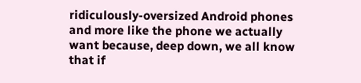ridiculously-oversized Android phones and more like the phone we actually want because, deep down, we all know that if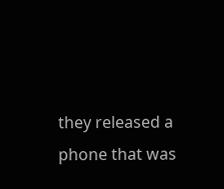they released a phone that was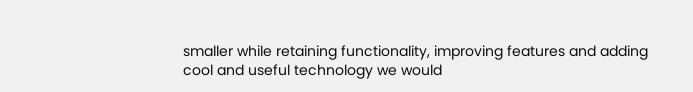smaller while retaining functionality, improving features and adding cool and useful technology we would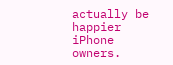actually be happier iPhone owners.